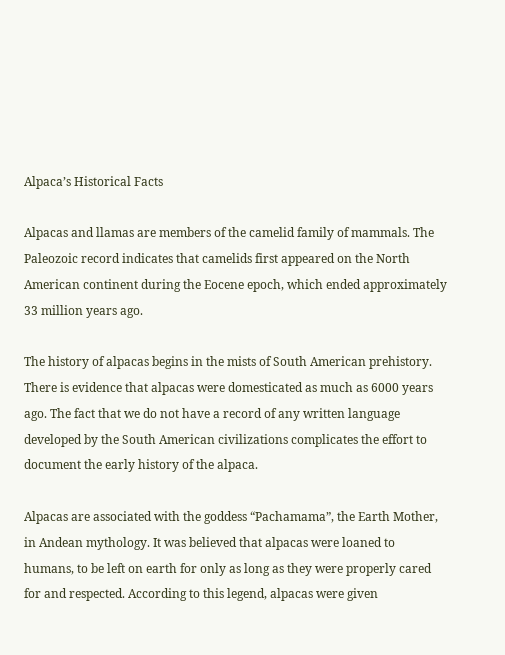Alpaca’s Historical Facts

Alpacas and llamas are members of the camelid family of mammals. The Paleozoic record indicates that camelids first appeared on the North American continent during the Eocene epoch, which ended approximately 33 million years ago.

The history of alpacas begins in the mists of South American prehistory. There is evidence that alpacas were domesticated as much as 6000 years ago. The fact that we do not have a record of any written language developed by the South American civilizations complicates the effort to document the early history of the alpaca.

Alpacas are associated with the goddess “Pachamama”, the Earth Mother, in Andean mythology. It was believed that alpacas were loaned to humans, to be left on earth for only as long as they were properly cared for and respected. According to this legend, alpacas were given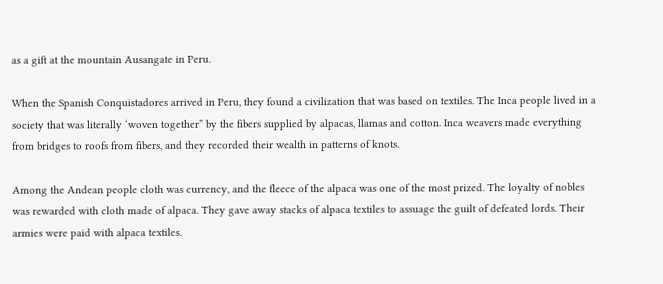as a gift at the mountain Ausangate in Peru.

When the Spanish Conquistadores arrived in Peru, they found a civilization that was based on textiles. The Inca people lived in a society that was literally ‘woven together” by the fibers supplied by alpacas, llamas and cotton. Inca weavers made everything from bridges to roofs from fibers, and they recorded their wealth in patterns of knots.

Among the Andean people cloth was currency, and the fleece of the alpaca was one of the most prized. The loyalty of nobles was rewarded with cloth made of alpaca. They gave away stacks of alpaca textiles to assuage the guilt of defeated lords. Their armies were paid with alpaca textiles.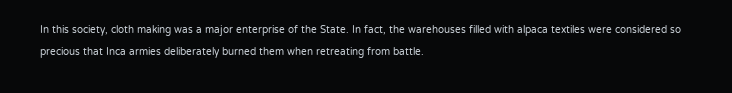In this society, cloth making was a major enterprise of the State. In fact, the warehouses filled with alpaca textiles were considered so precious that Inca armies deliberately burned them when retreating from battle.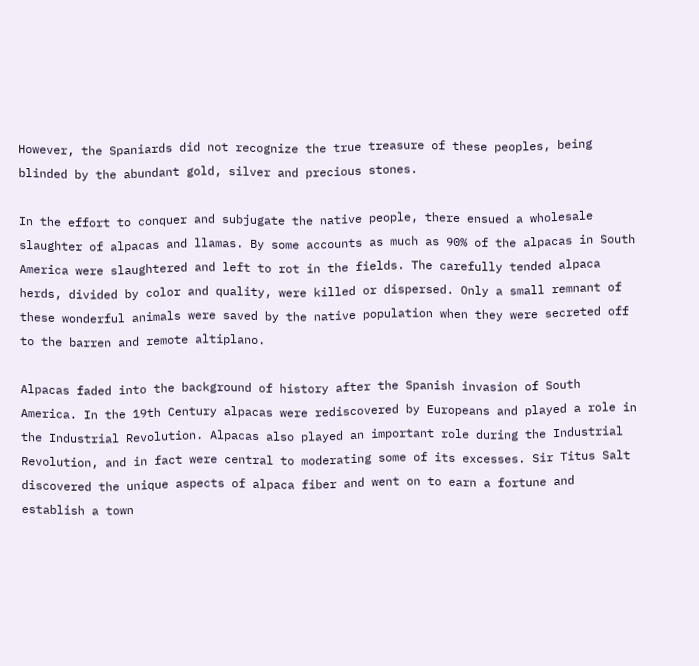However, the Spaniards did not recognize the true treasure of these peoples, being blinded by the abundant gold, silver and precious stones.

In the effort to conquer and subjugate the native people, there ensued a wholesale slaughter of alpacas and llamas. By some accounts as much as 90% of the alpacas in South America were slaughtered and left to rot in the fields. The carefully tended alpaca herds, divided by color and quality, were killed or dispersed. Only a small remnant of these wonderful animals were saved by the native population when they were secreted off to the barren and remote altiplano.

Alpacas faded into the background of history after the Spanish invasion of South America. In the 19th Century alpacas were rediscovered by Europeans and played a role in the Industrial Revolution. Alpacas also played an important role during the Industrial Revolution, and in fact were central to moderating some of its excesses. Sir Titus Salt discovered the unique aspects of alpaca fiber and went on to earn a fortune and establish a town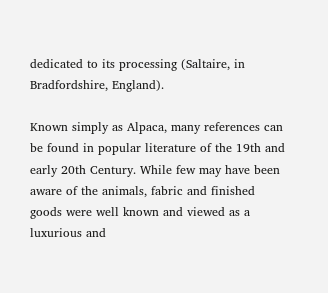dedicated to its processing (Saltaire, in Bradfordshire, England).

Known simply as Alpaca, many references can be found in popular literature of the 19th and early 20th Century. While few may have been aware of the animals, fabric and finished goods were well known and viewed as a luxurious and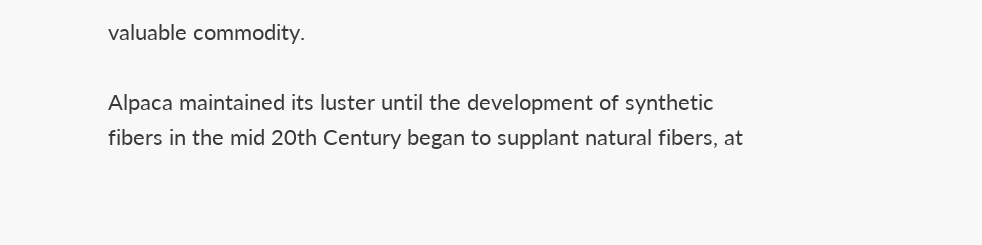valuable commodity.

Alpaca maintained its luster until the development of synthetic fibers in the mid 20th Century began to supplant natural fibers, at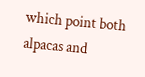which point both alpacas and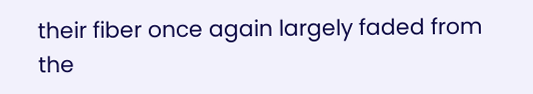their fiber once again largely faded from the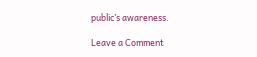public’s awareness.

Leave a Comment